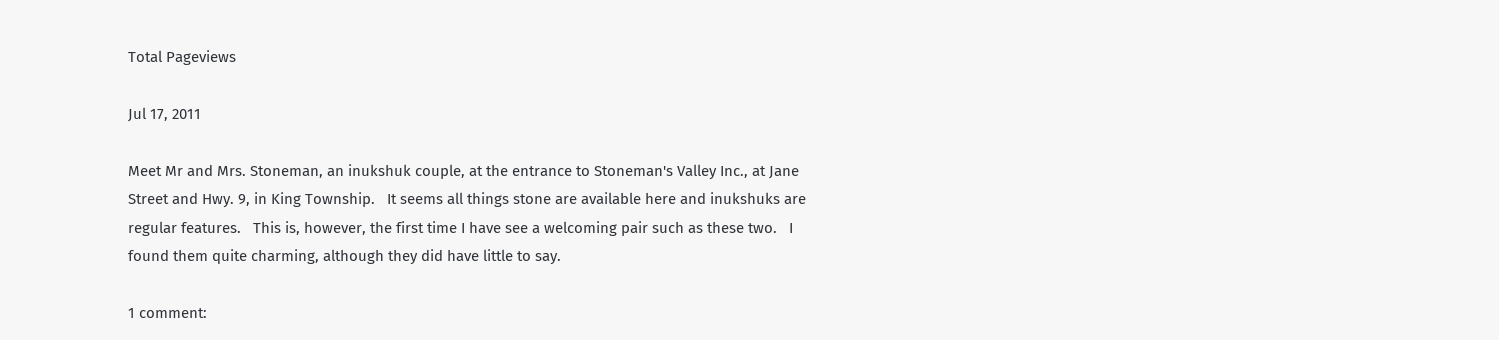Total Pageviews

Jul 17, 2011

Meet Mr and Mrs. Stoneman, an inukshuk couple, at the entrance to Stoneman's Valley Inc., at Jane Street and Hwy. 9, in King Township.   It seems all things stone are available here and inukshuks are regular features.   This is, however, the first time I have see a welcoming pair such as these two.   I found them quite charming, although they did have little to say.

1 comment: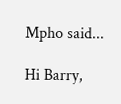Mpho said...

Hi Barry,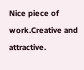Nice piece of work.Creative and attractive.